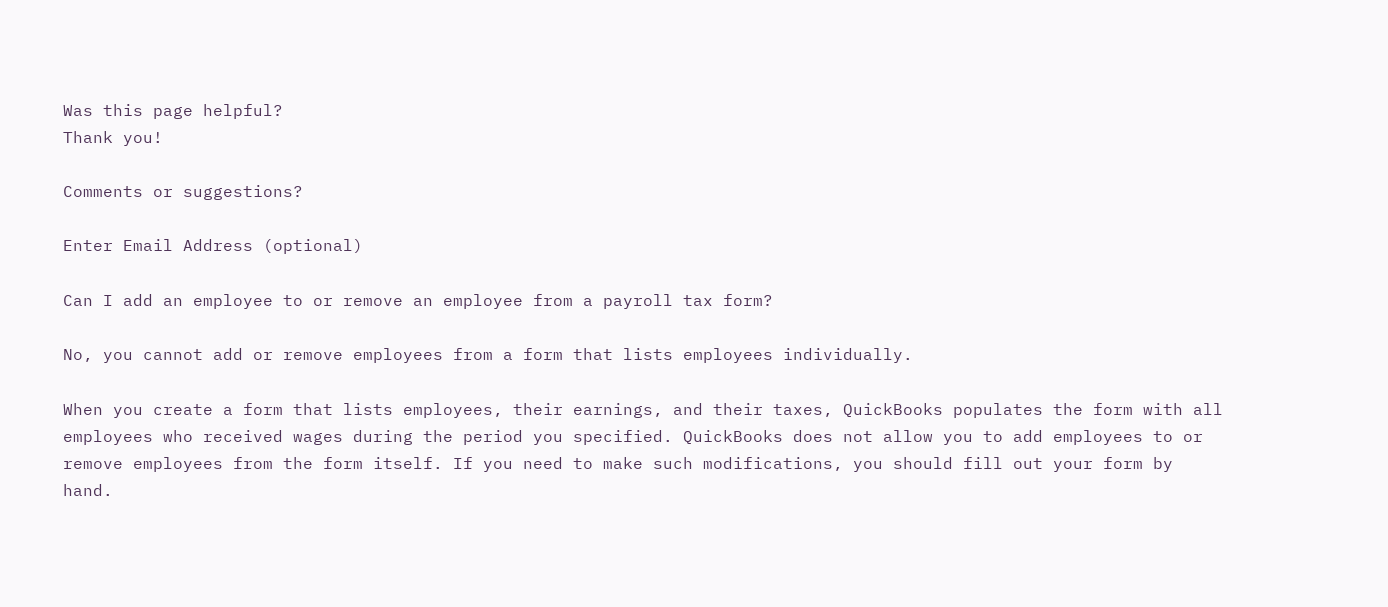Was this page helpful?
Thank you!

Comments or suggestions?

Enter Email Address (optional)

Can I add an employee to or remove an employee from a payroll tax form?

No, you cannot add or remove employees from a form that lists employees individually.

When you create a form that lists employees, their earnings, and their taxes, QuickBooks populates the form with all employees who received wages during the period you specified. QuickBooks does not allow you to add employees to or remove employees from the form itself. If you need to make such modifications, you should fill out your form by hand.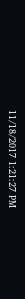11/18/2017 1:21:27 PM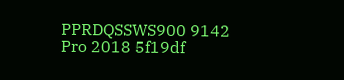PPRDQSSWS900 9142 Pro 2018 5f19df